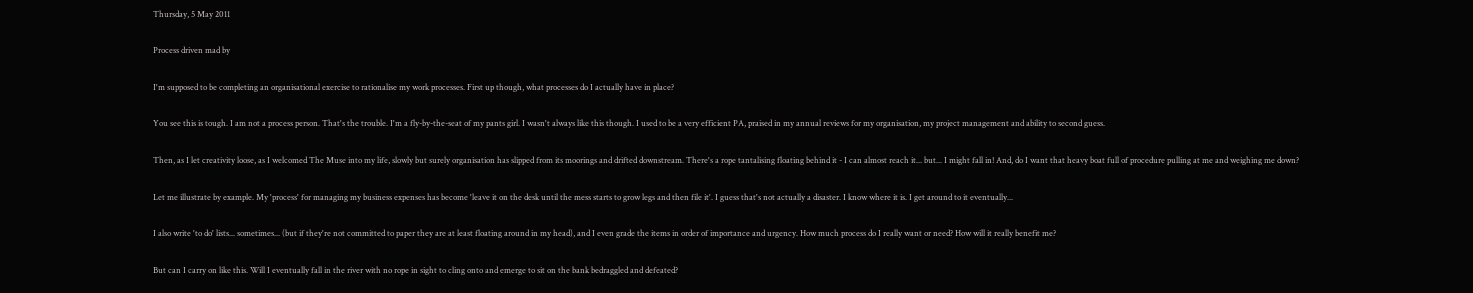Thursday, 5 May 2011

Process driven mad by

I'm supposed to be completing an organisational exercise to rationalise my work processes. First up though, what processes do I actually have in place?

You see this is tough. I am not a process person. That's the trouble. I'm a fly-by-the-seat of my pants girl. I wasn't always like this though. I used to be a very efficient PA, praised in my annual reviews for my organisation, my project management and ability to second guess.

Then, as I let creativity loose, as I welcomed The Muse into my life, slowly but surely organisation has slipped from its moorings and drifted downstream. There's a rope tantalising floating behind it - I can almost reach it... but... I might fall in! And, do I want that heavy boat full of procedure pulling at me and weighing me down?

Let me illustrate by example. My 'process' for managing my business expenses has become 'leave it on the desk until the mess starts to grow legs and then file it'. I guess that's not actually a disaster. I know where it is. I get around to it eventually...

I also write 'to do' lists... sometimes... (but if they're not committed to paper they are at least floating around in my head), and I even grade the items in order of importance and urgency. How much process do I really want or need? How will it really benefit me?

But can I carry on like this. Will I eventually fall in the river with no rope in sight to cling onto and emerge to sit on the bank bedraggled and defeated?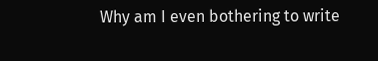Why am I even bothering to write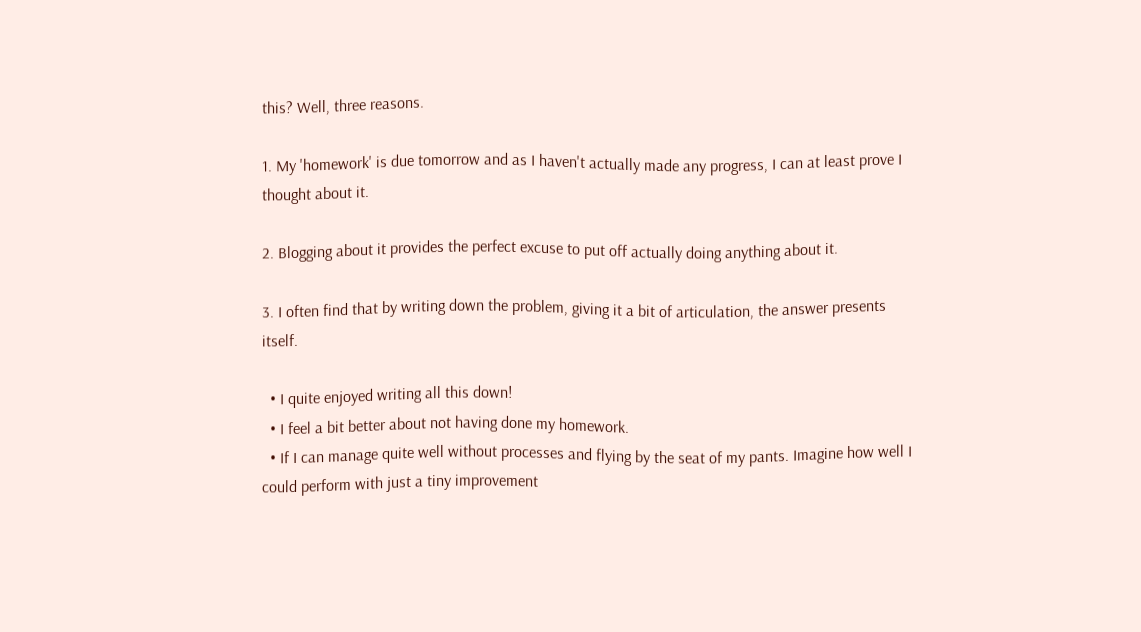this? Well, three reasons.

1. My 'homework' is due tomorrow and as I haven't actually made any progress, I can at least prove I thought about it.

2. Blogging about it provides the perfect excuse to put off actually doing anything about it.

3. I often find that by writing down the problem, giving it a bit of articulation, the answer presents itself.

  • I quite enjoyed writing all this down!
  • I feel a bit better about not having done my homework.
  • If I can manage quite well without processes and flying by the seat of my pants. Imagine how well I could perform with just a tiny improvement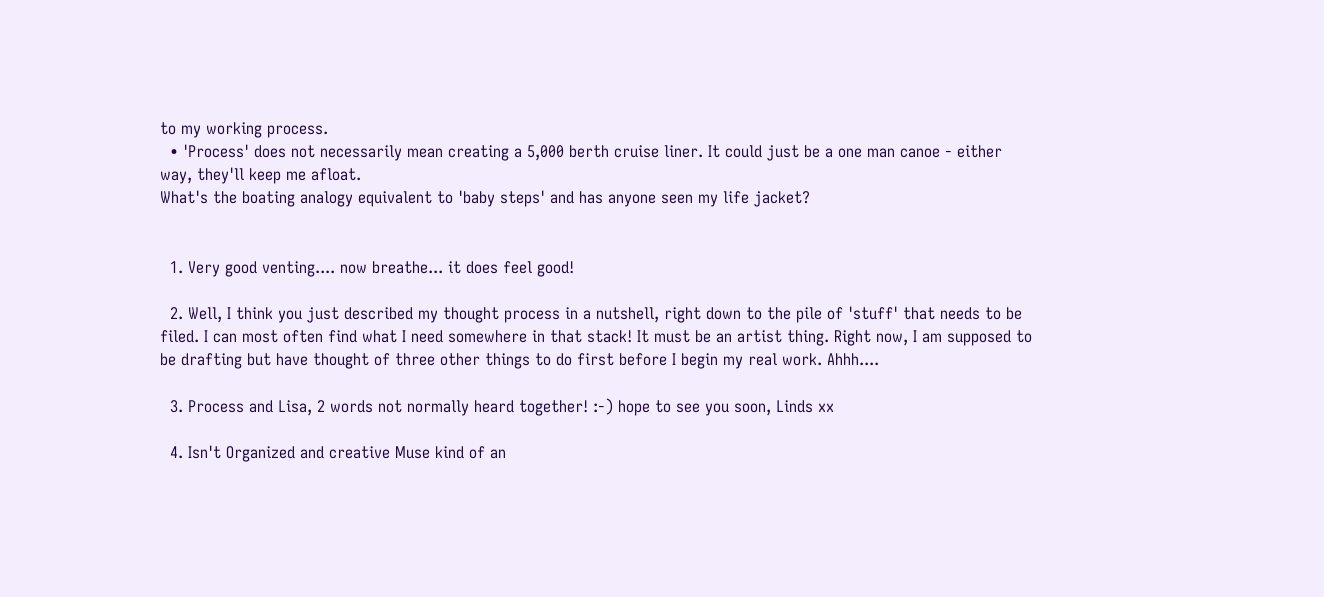to my working process.
  • 'Process' does not necessarily mean creating a 5,000 berth cruise liner. It could just be a one man canoe - either way, they'll keep me afloat.
What's the boating analogy equivalent to 'baby steps' and has anyone seen my life jacket?


  1. Very good venting.... now breathe... it does feel good!

  2. Well, I think you just described my thought process in a nutshell, right down to the pile of 'stuff' that needs to be filed. I can most often find what I need somewhere in that stack! It must be an artist thing. Right now, I am supposed to be drafting but have thought of three other things to do first before I begin my real work. Ahhh....

  3. Process and Lisa, 2 words not normally heard together! :-) hope to see you soon, Linds xx

  4. Isn't Organized and creative Muse kind of an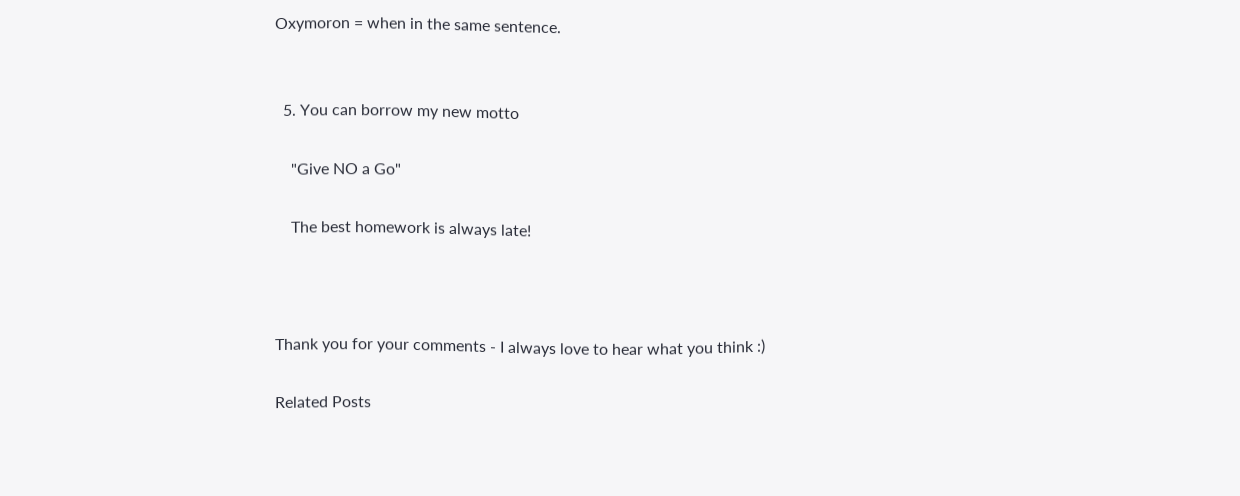Oxymoron = when in the same sentence.


  5. You can borrow my new motto

    "Give NO a Go"

    The best homework is always late!



Thank you for your comments - I always love to hear what you think :)

Related Posts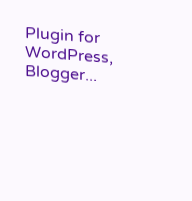Plugin for WordPress, Blogger...